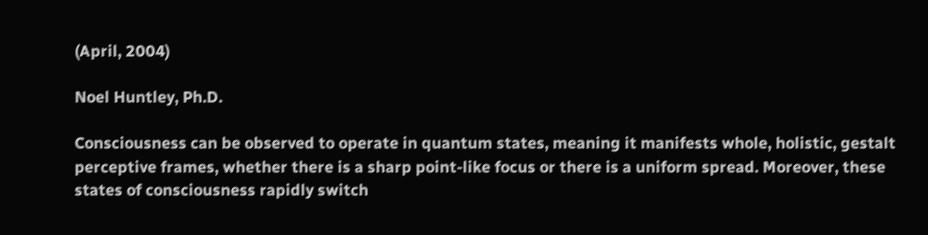(April, 2004)

Noel Huntley, Ph.D.

Consciousness can be observed to operate in quantum states, meaning it manifests whole, holistic, gestalt perceptive frames, whether there is a sharp point-like focus or there is a uniform spread. Moreover, these states of consciousness rapidly switch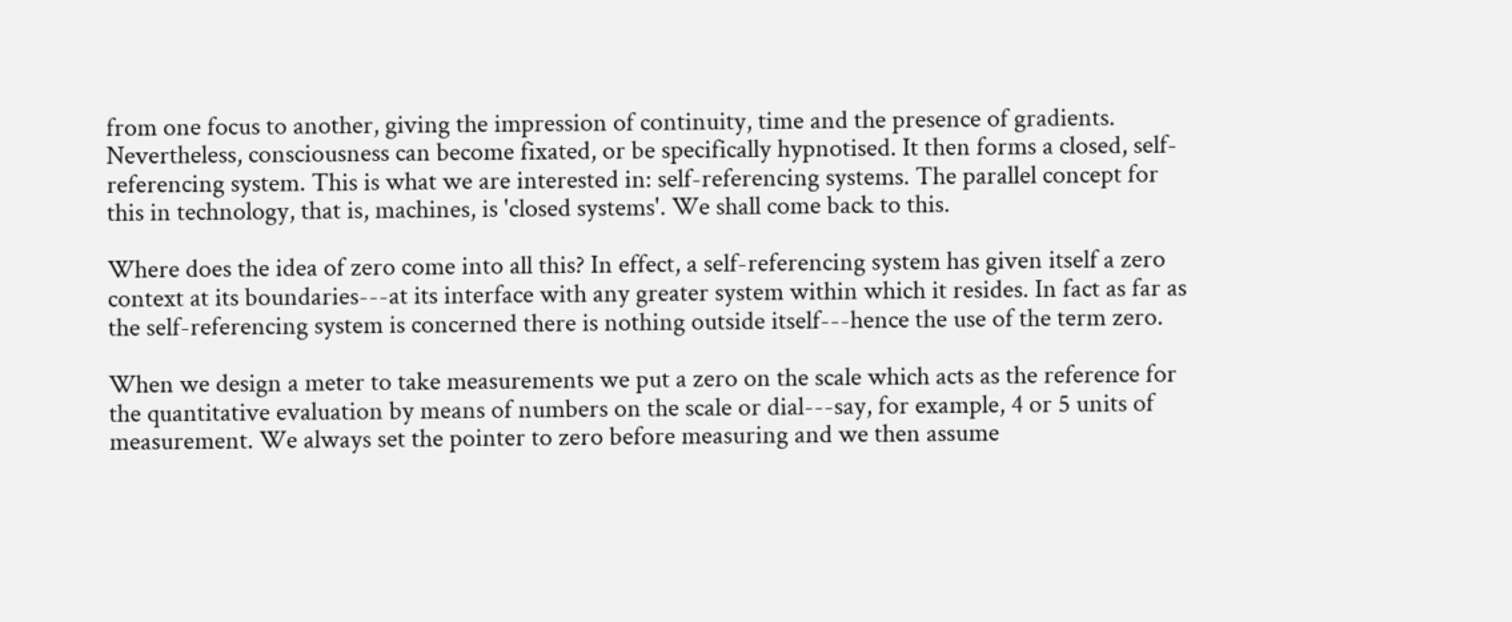from one focus to another, giving the impression of continuity, time and the presence of gradients. Nevertheless, consciousness can become fixated, or be specifically hypnotised. It then forms a closed, self-referencing system. This is what we are interested in: self-referencing systems. The parallel concept for this in technology, that is, machines, is 'closed systems'. We shall come back to this.

Where does the idea of zero come into all this? In effect, a self-referencing system has given itself a zero context at its boundaries---at its interface with any greater system within which it resides. In fact as far as the self-referencing system is concerned there is nothing outside itself---hence the use of the term zero.

When we design a meter to take measurements we put a zero on the scale which acts as the reference for the quantitative evaluation by means of numbers on the scale or dial---say, for example, 4 or 5 units of measurement. We always set the pointer to zero before measuring and we then assume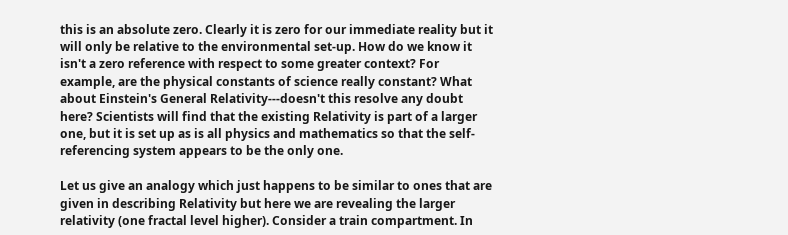this is an absolute zero. Clearly it is zero for our immediate reality but it will only be relative to the environmental set-up. How do we know it isn't a zero reference with respect to some greater context? For example, are the physical constants of science really constant? What about Einstein's General Relativity---doesn't this resolve any doubt here? Scientists will find that the existing Relativity is part of a larger one, but it is set up as is all physics and mathematics so that the self-referencing system appears to be the only one.

Let us give an analogy which just happens to be similar to ones that are given in describing Relativity but here we are revealing the larger relativity (one fractal level higher). Consider a train compartment. In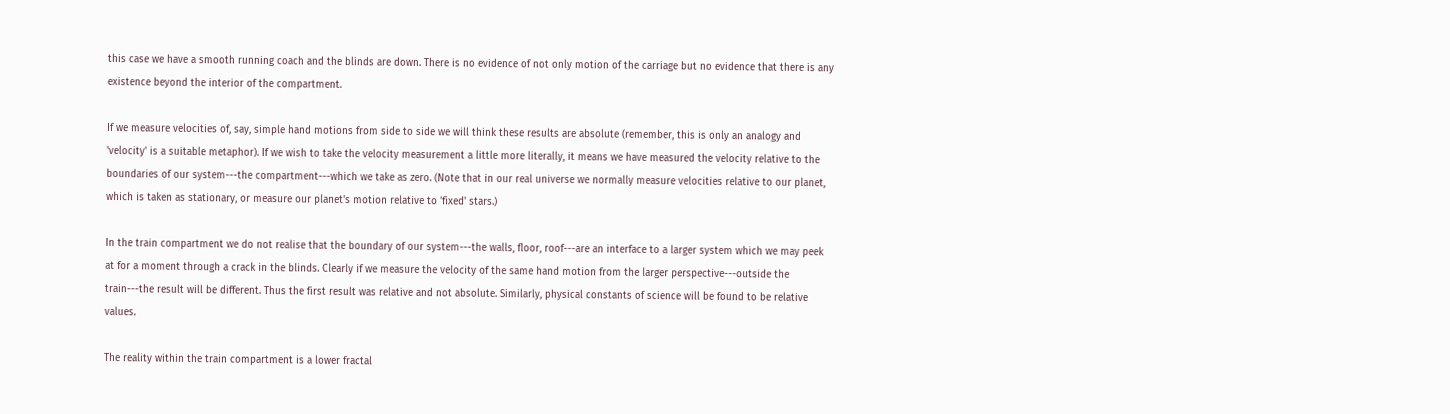this case we have a smooth running coach and the blinds are down. There is no evidence of not only motion of the carriage but no evidence that there is any existence beyond the interior of the compartment.

If we measure velocities of, say, simple hand motions from side to side we will think these results are absolute (remember, this is only an analogy and 'velocity' is a suitable metaphor). If we wish to take the velocity measurement a little more literally, it means we have measured the velocity relative to the boundaries of our system---the compartment---which we take as zero. (Note that in our real universe we normally measure velocities relative to our planet, which is taken as stationary, or measure our planet's motion relative to 'fixed' stars.)

In the train compartment we do not realise that the boundary of our system---the walls, floor, roof---are an interface to a larger system which we may peek at for a moment through a crack in the blinds. Clearly if we measure the velocity of the same hand motion from the larger perspective---outside the train---the result will be different. Thus the first result was relative and not absolute. Similarly, physical constants of science will be found to be relative values.

The reality within the train compartment is a lower fractal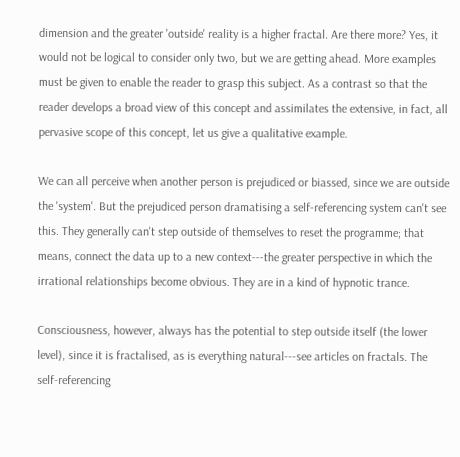dimension and the greater 'outside' reality is a higher fractal. Are there more? Yes, it would not be logical to consider only two, but we are getting ahead. More examples must be given to enable the reader to grasp this subject. As a contrast so that the reader develops a broad view of this concept and assimilates the extensive, in fact, all pervasive scope of this concept, let us give a qualitative example.

We can all perceive when another person is prejudiced or biassed, since we are outside the 'system'. But the prejudiced person dramatising a self-referencing system can't see this. They generally can't step outside of themselves to reset the programme; that means, connect the data up to a new context---the greater perspective in which the irrational relationships become obvious. They are in a kind of hypnotic trance.

Consciousness, however, always has the potential to step outside itself (the lower level), since it is fractalised, as is everything natural---see articles on fractals. The self-referencing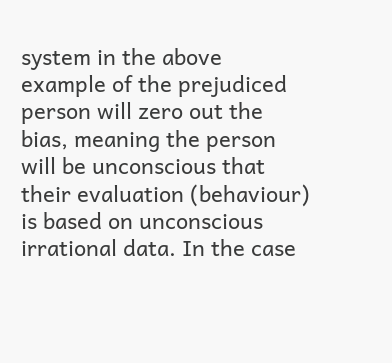system in the above example of the prejudiced person will zero out the bias, meaning the person will be unconscious that their evaluation (behaviour) is based on unconscious irrational data. In the case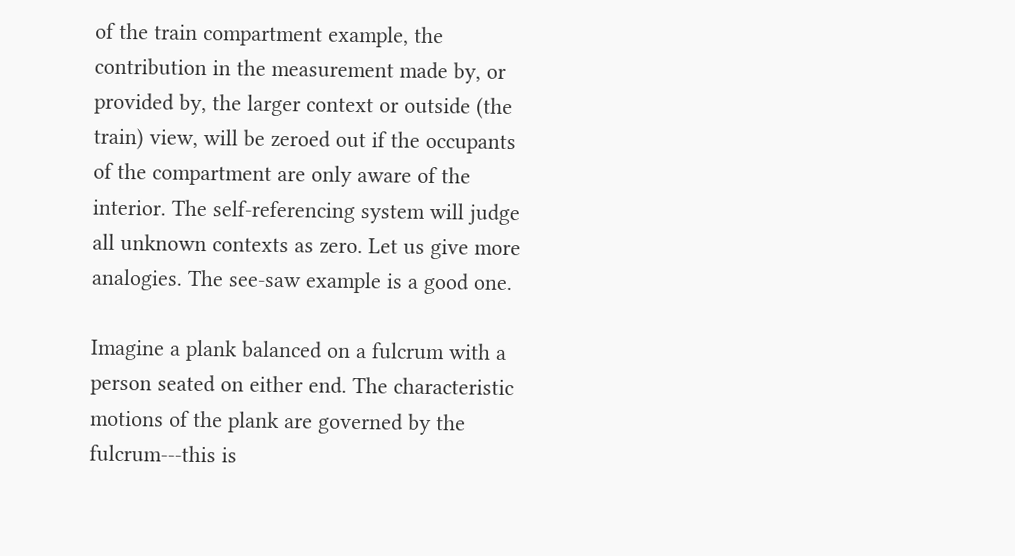of the train compartment example, the contribution in the measurement made by, or provided by, the larger context or outside (the train) view, will be zeroed out if the occupants of the compartment are only aware of the interior. The self-referencing system will judge all unknown contexts as zero. Let us give more analogies. The see-saw example is a good one.

Imagine a plank balanced on a fulcrum with a person seated on either end. The characteristic motions of the plank are governed by the fulcrum---this is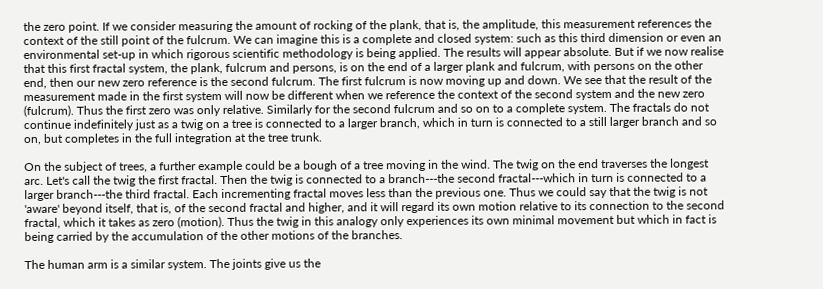the zero point. If we consider measuring the amount of rocking of the plank, that is, the amplitude, this measurement references the context of the still point of the fulcrum. We can imagine this is a complete and closed system: such as this third dimension or even an environmental set-up in which rigorous scientific methodology is being applied. The results will appear absolute. But if we now realise that this first fractal system, the plank, fulcrum and persons, is on the end of a larger plank and fulcrum, with persons on the other end, then our new zero reference is the second fulcrum. The first fulcrum is now moving up and down. We see that the result of the measurement made in the first system will now be different when we reference the context of the second system and the new zero (fulcrum). Thus the first zero was only relative. Similarly for the second fulcrum and so on to a complete system. The fractals do not continue indefinitely just as a twig on a tree is connected to a larger branch, which in turn is connected to a still larger branch and so on, but completes in the full integration at the tree trunk.

On the subject of trees, a further example could be a bough of a tree moving in the wind. The twig on the end traverses the longest arc. Let's call the twig the first fractal. Then the twig is connected to a branch---the second fractal---which in turn is connected to a larger branch---the third fractal. Each incrementing fractal moves less than the previous one. Thus we could say that the twig is not 'aware' beyond itself, that is, of the second fractal and higher, and it will regard its own motion relative to its connection to the second fractal, which it takes as zero (motion). Thus the twig in this analogy only experiences its own minimal movement but which in fact is being carried by the accumulation of the other motions of the branches.

The human arm is a similar system. The joints give us the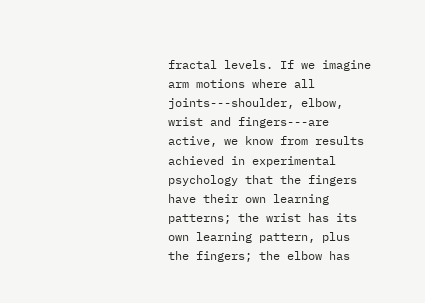fractal levels. If we imagine arm motions where all joints---shoulder, elbow, wrist and fingers---are active, we know from results achieved in experimental psychology that the fingers have their own learning patterns; the wrist has its own learning pattern, plus the fingers; the elbow has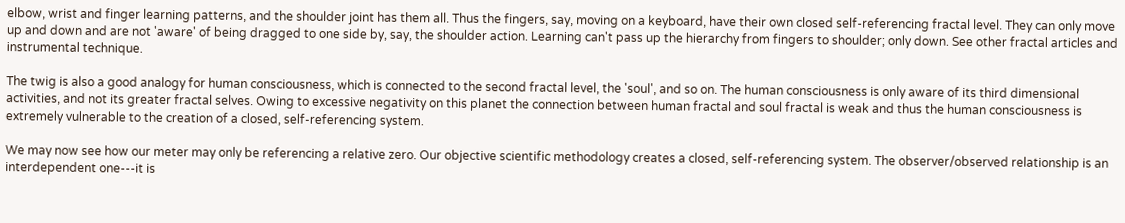elbow, wrist and finger learning patterns, and the shoulder joint has them all. Thus the fingers, say, moving on a keyboard, have their own closed self-referencing fractal level. They can only move up and down and are not 'aware' of being dragged to one side by, say, the shoulder action. Learning can't pass up the hierarchy from fingers to shoulder; only down. See other fractal articles and instrumental technique.

The twig is also a good analogy for human consciousness, which is connected to the second fractal level, the 'soul', and so on. The human consciousness is only aware of its third dimensional activities, and not its greater fractal selves. Owing to excessive negativity on this planet the connection between human fractal and soul fractal is weak and thus the human consciousness is extremely vulnerable to the creation of a closed, self-referencing system.

We may now see how our meter may only be referencing a relative zero. Our objective scientific methodology creates a closed, self-referencing system. The observer/observed relationship is an interdependent one---it is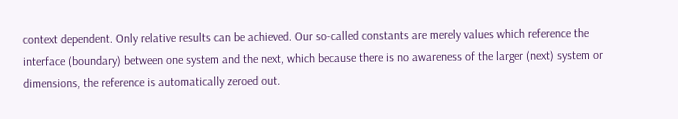context dependent. Only relative results can be achieved. Our so-called constants are merely values which reference the interface (boundary) between one system and the next, which because there is no awareness of the larger (next) system or dimensions, the reference is automatically zeroed out.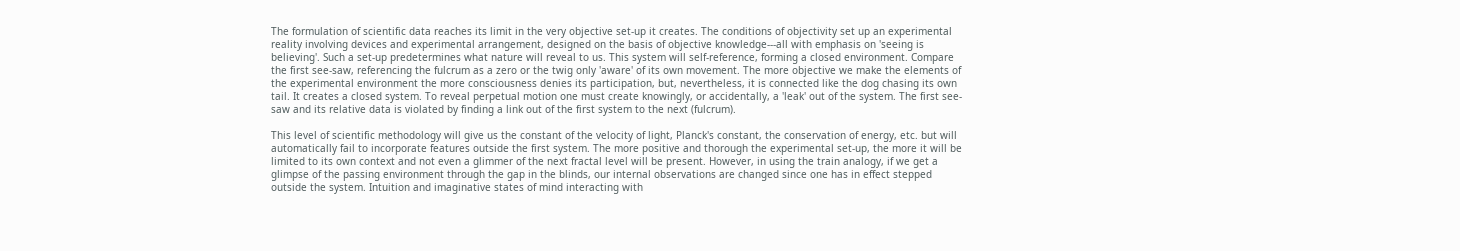The formulation of scientific data reaches its limit in the very objective set-up it creates. The conditions of objectivity set up an experimental reality involving devices and experimental arrangement, designed on the basis of objective knowledge---all with emphasis on 'seeing is believing'. Such a set-up predetermines what nature will reveal to us. This system will self-reference, forming a closed environment. Compare the first see-saw, referencing the fulcrum as a zero or the twig only 'aware' of its own movement. The more objective we make the elements of the experimental environment the more consciousness denies its participation, but, nevertheless, it is connected like the dog chasing its own tail. It creates a closed system. To reveal perpetual motion one must create knowingly, or accidentally, a 'leak' out of the system. The first see-saw and its relative data is violated by finding a link out of the first system to the next (fulcrum).

This level of scientific methodology will give us the constant of the velocity of light, Planck's constant, the conservation of energy, etc. but will automatically fail to incorporate features outside the first system. The more positive and thorough the experimental set-up, the more it will be limited to its own context and not even a glimmer of the next fractal level will be present. However, in using the train analogy, if we get a glimpse of the passing environment through the gap in the blinds, our internal observations are changed since one has in effect stepped outside the system. Intuition and imaginative states of mind interacting with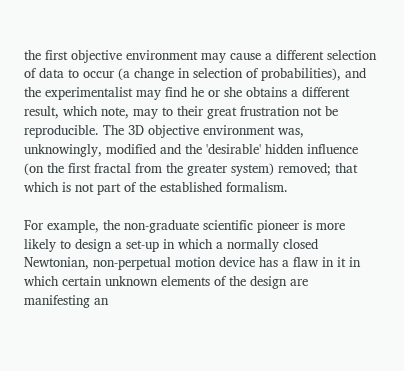the first objective environment may cause a different selection of data to occur (a change in selection of probabilities), and the experimentalist may find he or she obtains a different result, which note, may to their great frustration not be reproducible. The 3D objective environment was, unknowingly, modified and the 'desirable' hidden influence (on the first fractal from the greater system) removed; that which is not part of the established formalism.

For example, the non-graduate scientific pioneer is more likely to design a set-up in which a normally closed Newtonian, non-perpetual motion device has a flaw in it in which certain unknown elements of the design are manifesting an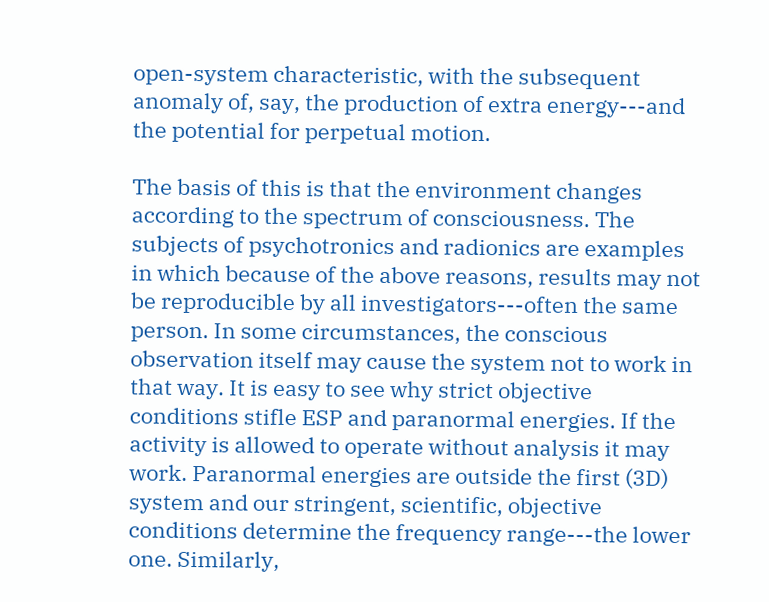open-system characteristic, with the subsequent anomaly of, say, the production of extra energy---and the potential for perpetual motion.

The basis of this is that the environment changes according to the spectrum of consciousness. The subjects of psychotronics and radionics are examples in which because of the above reasons, results may not be reproducible by all investigators---often the same person. In some circumstances, the conscious observation itself may cause the system not to work in that way. It is easy to see why strict objective conditions stifle ESP and paranormal energies. If the activity is allowed to operate without analysis it may work. Paranormal energies are outside the first (3D) system and our stringent, scientific, objective conditions determine the frequency range---the lower one. Similarly,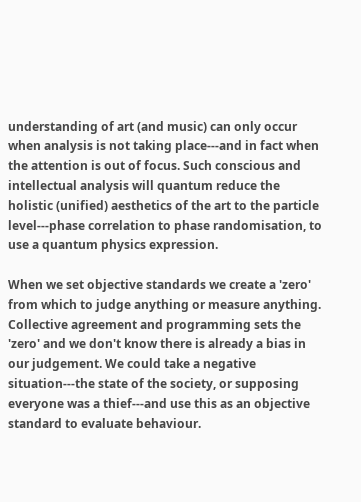understanding of art (and music) can only occur when analysis is not taking place---and in fact when the attention is out of focus. Such conscious and intellectual analysis will quantum reduce the holistic (unified) aesthetics of the art to the particle level---phase correlation to phase randomisation, to use a quantum physics expression.

When we set objective standards we create a 'zero' from which to judge anything or measure anything. Collective agreement and programming sets the 'zero' and we don't know there is already a bias in our judgement. We could take a negative situation---the state of the society, or supposing everyone was a thief---and use this as an objective standard to evaluate behaviour.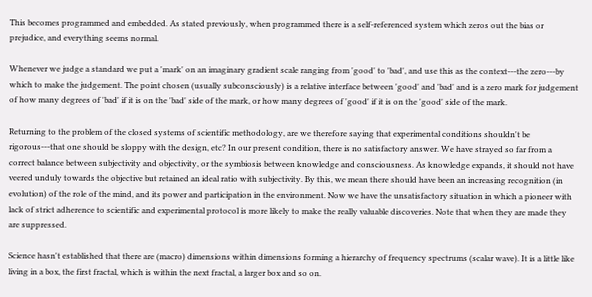This becomes programmed and embedded. As stated previously, when programmed there is a self-referenced system which zeros out the bias or prejudice, and everything seems normal.

Whenever we judge a standard we put a 'mark' on an imaginary gradient scale ranging from 'good' to 'bad', and use this as the context---the zero---by which to make the judgement. The point chosen (usually subconsciously) is a relative interface between 'good' and 'bad' and is a zero mark for judgement of how many degrees of 'bad' if it is on the 'bad' side of the mark, or how many degrees of 'good' if it is on the 'good' side of the mark.

Returning to the problem of the closed systems of scientific methodology, are we therefore saying that experimental conditions shouldn't be rigorous---that one should be sloppy with the design, etc? In our present condition, there is no satisfactory answer. We have strayed so far from a correct balance between subjectivity and objectivity, or the symbiosis between knowledge and consciousness. As knowledge expands, it should not have veered unduly towards the objective but retained an ideal ratio with subjectivity. By this, we mean there should have been an increasing recognition (in evolution) of the role of the mind, and its power and participation in the environment. Now we have the unsatisfactory situation in which a pioneer with lack of strict adherence to scientific and experimental protocol is more likely to make the really valuable discoveries. Note that when they are made they are suppressed.

Science hasn't established that there are (macro) dimensions within dimensions forming a hierarchy of frequency spectrums (scalar wave). It is a little like living in a box, the first fractal, which is within the next fractal, a larger box and so on.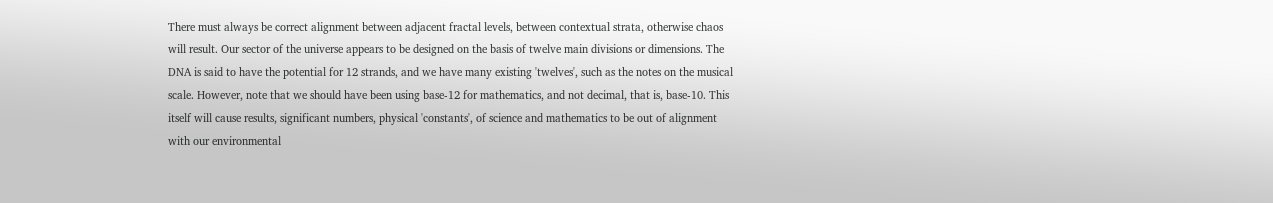There must always be correct alignment between adjacent fractal levels, between contextual strata, otherwise chaos will result. Our sector of the universe appears to be designed on the basis of twelve main divisions or dimensions. The DNA is said to have the potential for 12 strands, and we have many existing 'twelves', such as the notes on the musical scale. However, note that we should have been using base-12 for mathematics, and not decimal, that is, base-10. This itself will cause results, significant numbers, physical 'constants', of science and mathematics to be out of alignment with our environmental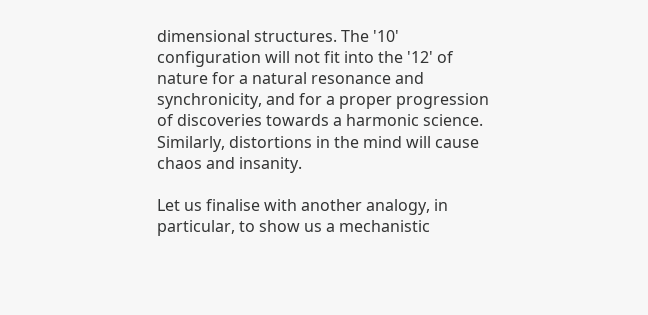dimensional structures. The '10' configuration will not fit into the '12' of nature for a natural resonance and synchronicity, and for a proper progression of discoveries towards a harmonic science. Similarly, distortions in the mind will cause chaos and insanity.

Let us finalise with another analogy, in particular, to show us a mechanistic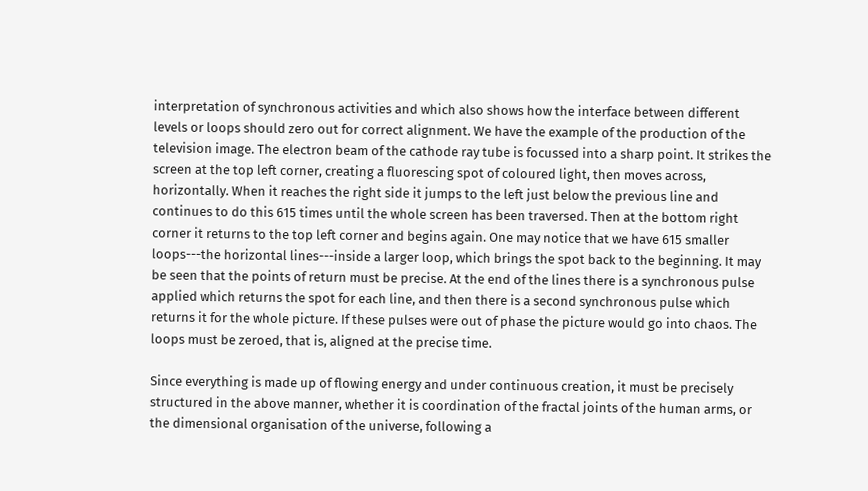interpretation of synchronous activities and which also shows how the interface between different levels or loops should zero out for correct alignment. We have the example of the production of the television image. The electron beam of the cathode ray tube is focussed into a sharp point. It strikes the screen at the top left corner, creating a fluorescing spot of coloured light, then moves across, horizontally. When it reaches the right side it jumps to the left just below the previous line and continues to do this 615 times until the whole screen has been traversed. Then at the bottom right corner it returns to the top left corner and begins again. One may notice that we have 615 smaller loops---the horizontal lines---inside a larger loop, which brings the spot back to the beginning. It may be seen that the points of return must be precise. At the end of the lines there is a synchronous pulse applied which returns the spot for each line, and then there is a second synchronous pulse which returns it for the whole picture. If these pulses were out of phase the picture would go into chaos. The loops must be zeroed, that is, aligned at the precise time.

Since everything is made up of flowing energy and under continuous creation, it must be precisely structured in the above manner, whether it is coordination of the fractal joints of the human arms, or the dimensional organisation of the universe, following a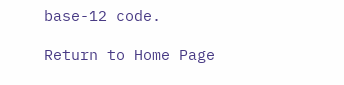base-12 code.

Return to Home Page